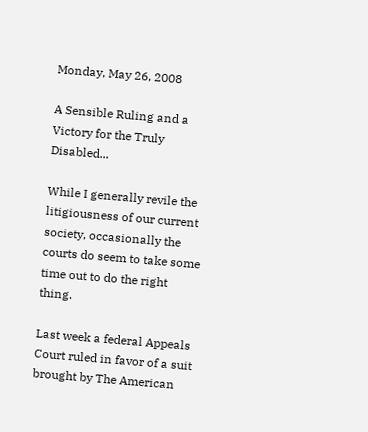Monday, May 26, 2008

A Sensible Ruling and a Victory for the Truly Disabled...

While I generally revile the litigiousness of our current society, occasionally the courts do seem to take some time out to do the right thing.

Last week a federal Appeals Court ruled in favor of a suit brought by The American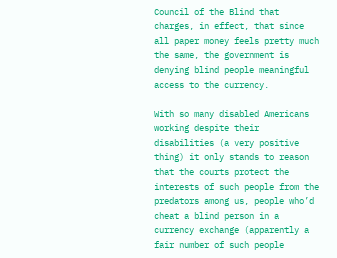Council of the Blind that charges, in effect, that since all paper money feels pretty much the same, the government is denying blind people meaningful access to the currency.

With so many disabled Americans working despite their disabilities (a very positive thing) it only stands to reason that the courts protect the interests of such people from the predators among us, people who’d cheat a blind person in a currency exchange (apparently a fair number of such people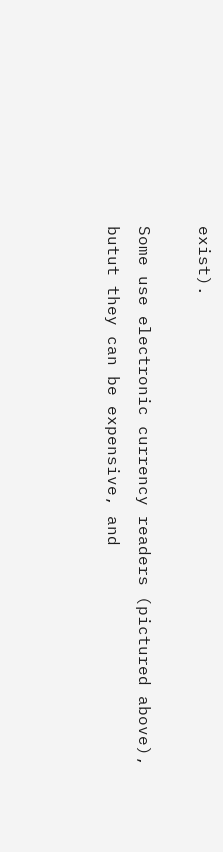exist).

Some use electronic currency readers (pictured above), butut they can be expensive, and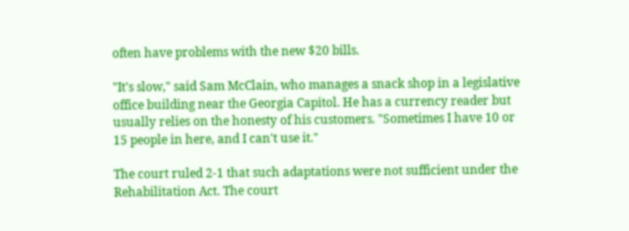often have problems with the new $20 bills.

"It's slow," said Sam McClain, who manages a snack shop in a legislative office building near the Georgia Capitol. He has a currency reader but usually relies on the honesty of his customers. "Sometimes I have 10 or 15 people in here, and I can't use it."

The court ruled 2-1 that such adaptations were not sufficient under the Rehabilitation Act. The court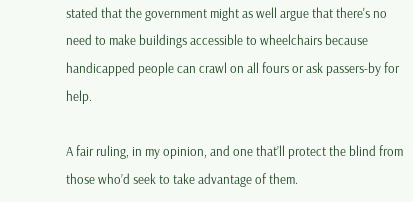stated that the government might as well argue that there's no need to make buildings accessible to wheelchairs because handicapped people can crawl on all fours or ask passers-by for help.

A fair ruling, in my opinion, and one that’ll protect the blind from those who’d seek to take advantage of them.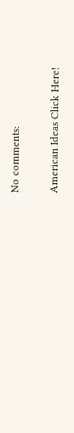No comments:

American Ideas Click Here!